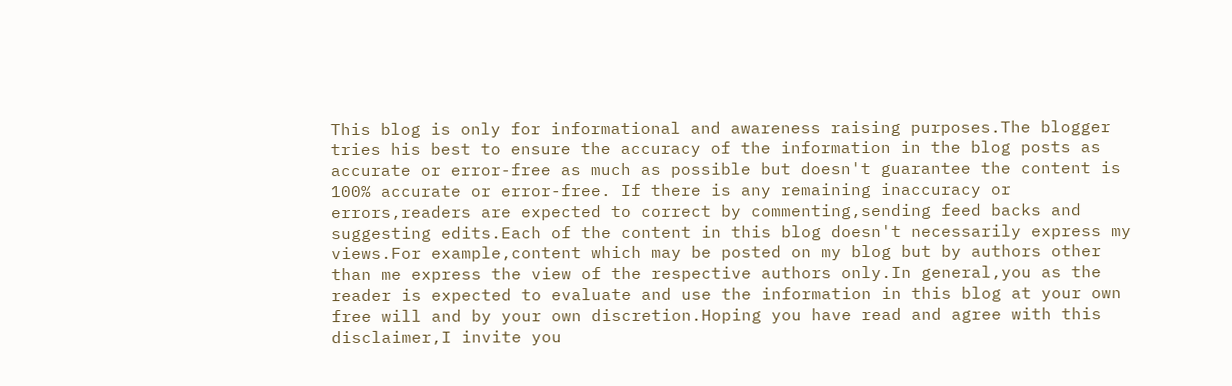This blog is only for informational and awareness raising purposes.The blogger tries his best to ensure the accuracy of the information in the blog posts as accurate or error-free as much as possible but doesn't guarantee the content is 100% accurate or error-free. If there is any remaining inaccuracy or errors,readers are expected to correct by commenting,sending feed backs and suggesting edits.Each of the content in this blog doesn't necessarily express my views.For example,content which may be posted on my blog but by authors other than me express the view of the respective authors only.In general,you as the reader is expected to evaluate and use the information in this blog at your own free will and by your own discretion.Hoping you have read and agree with this disclaimer,I invite you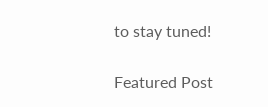to stay tuned!

Featured Post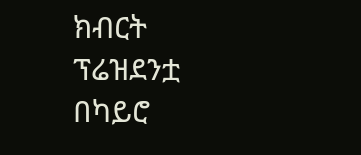ክብርት ፕሬዝደንቷ በካይሮ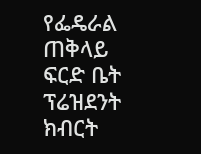የፌዴራል ጠቅላይ ፍርድ ቤት ፕሬዝደንት ክብርት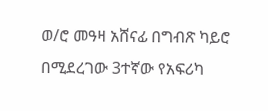ወ/ሮ መዓዛ አሸናፊ በግብጽ ካይሮ በሚደረገው 3ተኛው የአፍሪካ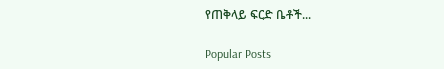የጠቅላይ ፍርድ ቤቶች...

Popular Posts